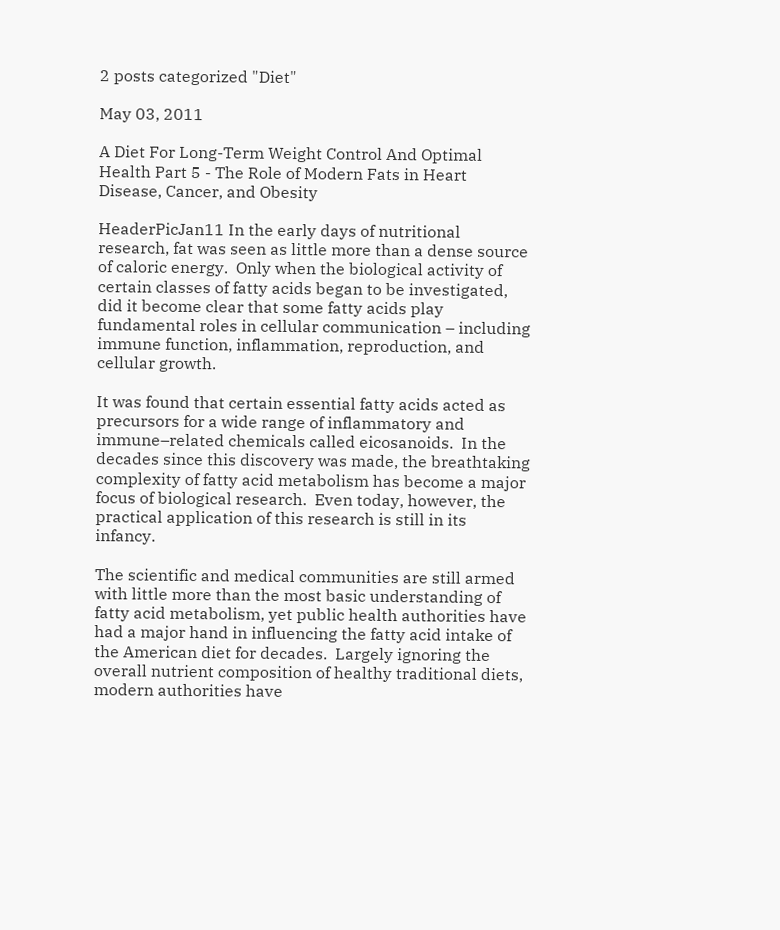2 posts categorized "Diet"

May 03, 2011

A Diet For Long-Term Weight Control And Optimal Health Part 5 - The Role of Modern Fats in Heart Disease, Cancer, and Obesity

HeaderPicJan11 In the early days of nutritional research, fat was seen as little more than a dense source of caloric energy.  Only when the biological activity of certain classes of fatty acids began to be investigated, did it become clear that some fatty acids play fundamental roles in cellular communication – including immune function, inflammation, reproduction, and cellular growth.

It was found that certain essential fatty acids acted as precursors for a wide range of inflammatory and immune–related chemicals called eicosanoids.  In the decades since this discovery was made, the breathtaking complexity of fatty acid metabolism has become a major focus of biological research.  Even today, however, the practical application of this research is still in its infancy.

The scientific and medical communities are still armed with little more than the most basic understanding of fatty acid metabolism, yet public health authorities have had a major hand in influencing the fatty acid intake of the American diet for decades.  Largely ignoring the overall nutrient composition of healthy traditional diets, modern authorities have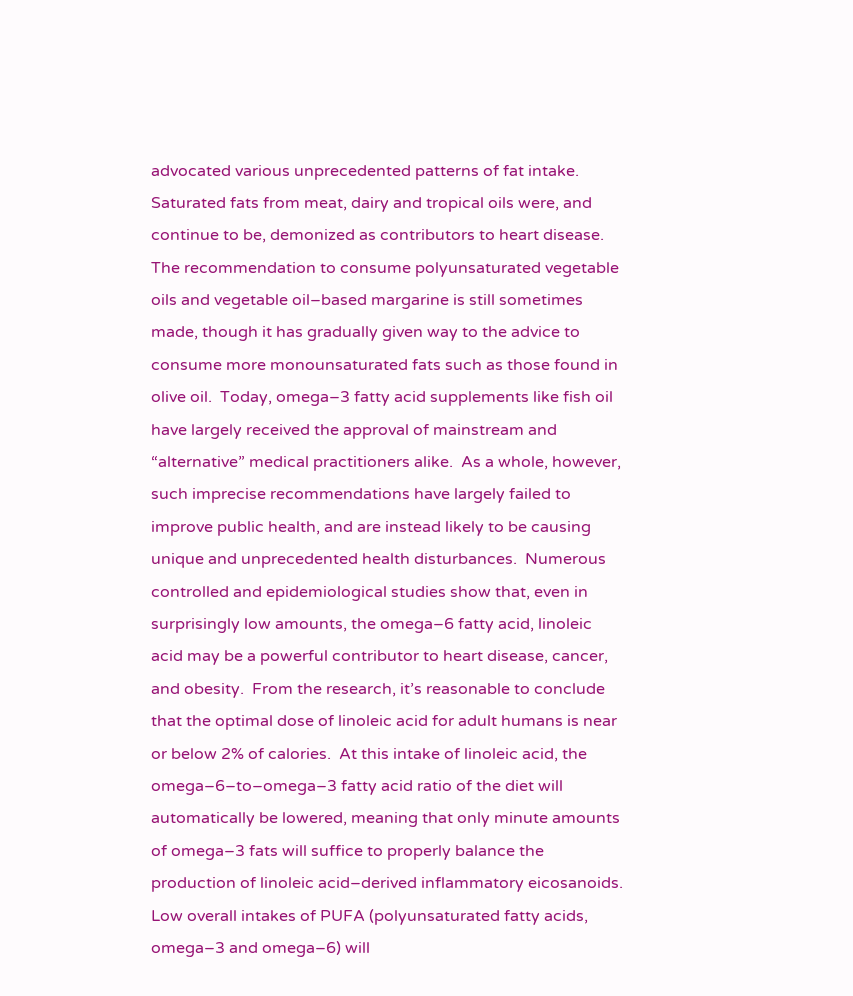advocated various unprecedented patterns of fat intake.  Saturated fats from meat, dairy and tropical oils were, and continue to be, demonized as contributors to heart disease.  The recommendation to consume polyunsaturated vegetable oils and vegetable oil–based margarine is still sometimes made, though it has gradually given way to the advice to consume more monounsaturated fats such as those found in olive oil.  Today, omega–3 fatty acid supplements like fish oil have largely received the approval of mainstream and “alternative” medical practitioners alike.  As a whole, however, such imprecise recommendations have largely failed to improve public health, and are instead likely to be causing unique and unprecedented health disturbances.  Numerous controlled and epidemiological studies show that, even in surprisingly low amounts, the omega–6 fatty acid, linoleic acid may be a powerful contributor to heart disease, cancer, and obesity.  From the research, it’s reasonable to conclude that the optimal dose of linoleic acid for adult humans is near or below 2% of calories.  At this intake of linoleic acid, the omega–6–to–omega–3 fatty acid ratio of the diet will automatically be lowered, meaning that only minute amounts of omega–3 fats will suffice to properly balance the production of linoleic acid–derived inflammatory eicosanoids.  Low overall intakes of PUFA (polyunsaturated fatty acids, omega–3 and omega–6) will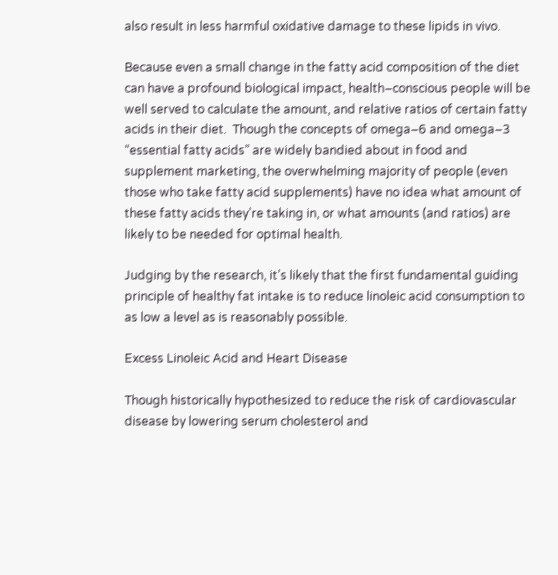also result in less harmful oxidative damage to these lipids in vivo.

Because even a small change in the fatty acid composition of the diet can have a profound biological impact, health–conscious people will be well served to calculate the amount, and relative ratios of certain fatty acids in their diet.  Though the concepts of omega–6 and omega–3 “essential fatty acids” are widely bandied about in food and supplement marketing, the overwhelming majority of people (even those who take fatty acid supplements) have no idea what amount of these fatty acids they’re taking in, or what amounts (and ratios) are likely to be needed for optimal health.

Judging by the research, it’s likely that the first fundamental guiding principle of healthy fat intake is to reduce linoleic acid consumption to as low a level as is reasonably possible.

Excess Linoleic Acid and Heart Disease

Though historically hypothesized to reduce the risk of cardiovascular disease by lowering serum cholesterol and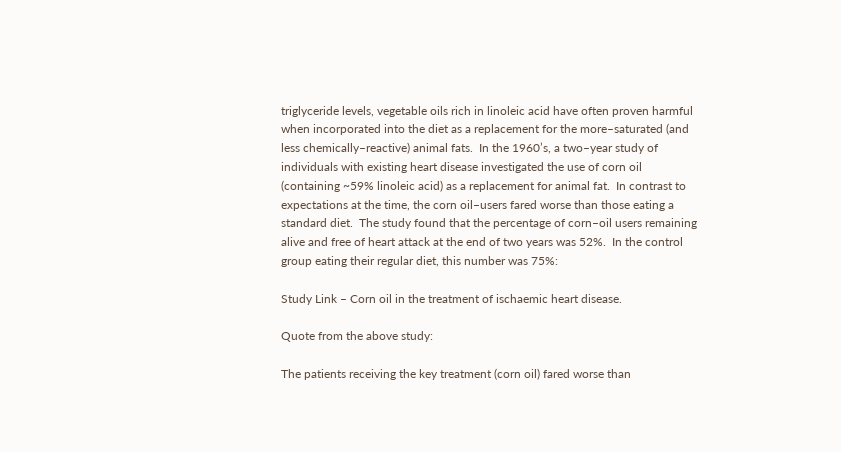triglyceride levels, vegetable oils rich in linoleic acid have often proven harmful when incorporated into the diet as a replacement for the more–saturated (and less chemically–reactive) animal fats.  In the 1960’s, a two–year study of individuals with existing heart disease investigated the use of corn oil (containing ~59% linoleic acid) as a replacement for animal fat.  In contrast to expectations at the time, the corn oil–users fared worse than those eating a standard diet.  The study found that the percentage of corn–oil users remaining alive and free of heart attack at the end of two years was 52%.  In the control group eating their regular diet, this number was 75%:

Study Link – Corn oil in the treatment of ischaemic heart disease.

Quote from the above study:

The patients receiving the key treatment (corn oil) fared worse than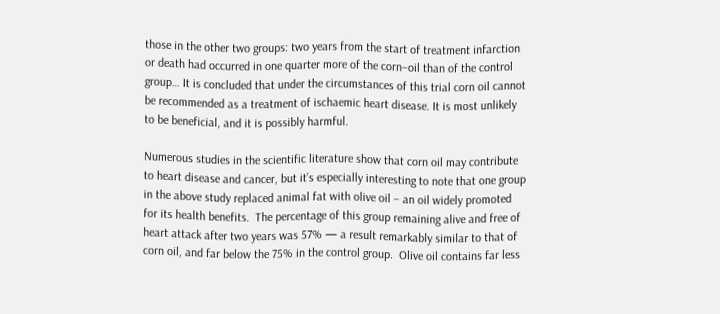those in the other two groups: two years from the start of treatment infarction or death had occurred in one quarter more of the corn–oil than of the control group… It is concluded that under the circumstances of this trial corn oil cannot be recommended as a treatment of ischaemic heart disease. It is most unlikely to be beneficial, and it is possibly harmful.

Numerous studies in the scientific literature show that corn oil may contribute to heart disease and cancer, but it’s especially interesting to note that one group in the above study replaced animal fat with olive oil – an oil widely promoted for its health benefits.  The percentage of this group remaining alive and free of heart attack after two years was 57% — a result remarkably similar to that of corn oil, and far below the 75% in the control group.  Olive oil contains far less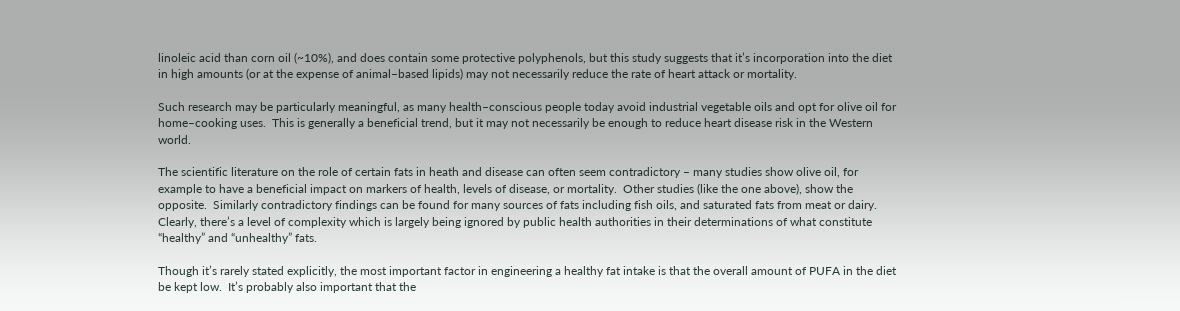linoleic acid than corn oil (~10%), and does contain some protective polyphenols, but this study suggests that it’s incorporation into the diet in high amounts (or at the expense of animal–based lipids) may not necessarily reduce the rate of heart attack or mortality.

Such research may be particularly meaningful, as many health–conscious people today avoid industrial vegetable oils and opt for olive oil for home–cooking uses.  This is generally a beneficial trend, but it may not necessarily be enough to reduce heart disease risk in the Western world.

The scientific literature on the role of certain fats in heath and disease can often seem contradictory – many studies show olive oil, for example to have a beneficial impact on markers of health, levels of disease, or mortality.  Other studies (like the one above), show the opposite.  Similarly contradictory findings can be found for many sources of fats including fish oils, and saturated fats from meat or dairy.  Clearly, there’s a level of complexity which is largely being ignored by public health authorities in their determinations of what constitute “healthy” and “unhealthy” fats.

Though it’s rarely stated explicitly, the most important factor in engineering a healthy fat intake is that the overall amount of PUFA in the diet be kept low.  It’s probably also important that the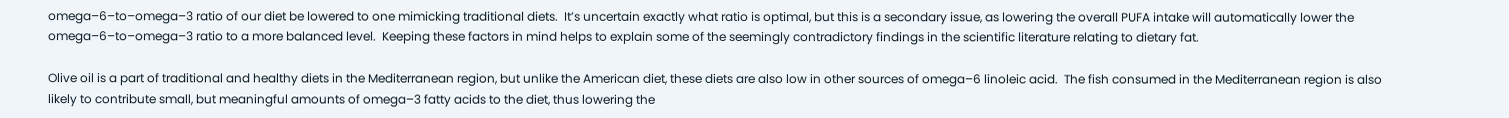omega–6–to–omega–3 ratio of our diet be lowered to one mimicking traditional diets.  It’s uncertain exactly what ratio is optimal, but this is a secondary issue, as lowering the overall PUFA intake will automatically lower the omega–6–to–omega–3 ratio to a more balanced level.  Keeping these factors in mind helps to explain some of the seemingly contradictory findings in the scientific literature relating to dietary fat.

Olive oil is a part of traditional and healthy diets in the Mediterranean region, but unlike the American diet, these diets are also low in other sources of omega–6 linoleic acid.  The fish consumed in the Mediterranean region is also likely to contribute small, but meaningful amounts of omega–3 fatty acids to the diet, thus lowering the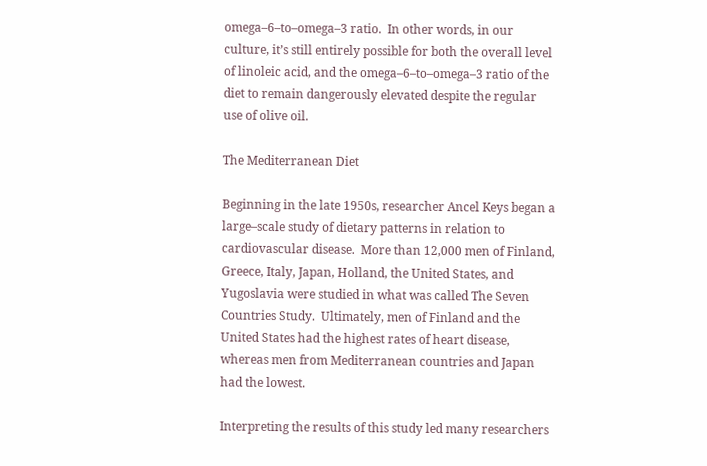omega–6–to–omega–3 ratio.  In other words, in our culture, it’s still entirely possible for both the overall level of linoleic acid, and the omega–6–to–omega–3 ratio of the diet to remain dangerously elevated despite the regular use of olive oil.

The Mediterranean Diet

Beginning in the late 1950s, researcher Ancel Keys began a large–scale study of dietary patterns in relation to cardiovascular disease.  More than 12,000 men of Finland, Greece, Italy, Japan, Holland, the United States, and Yugoslavia were studied in what was called The Seven Countries Study.  Ultimately, men of Finland and the United States had the highest rates of heart disease, whereas men from Mediterranean countries and Japan had the lowest.

Interpreting the results of this study led many researchers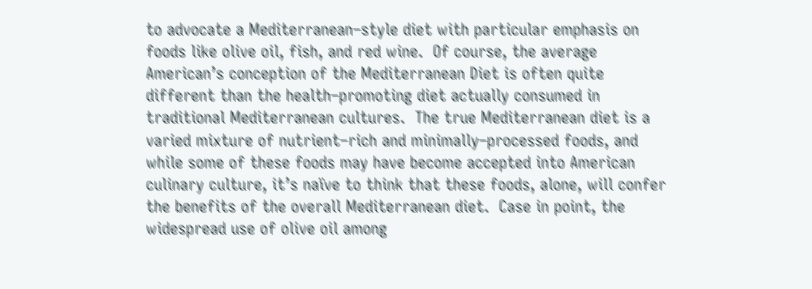to advocate a Mediterranean–style diet with particular emphasis on foods like olive oil, fish, and red wine.  Of course, the average American’s conception of the Mediterranean Diet is often quite different than the health–promoting diet actually consumed in traditional Mediterranean cultures.  The true Mediterranean diet is a varied mixture of nutrient–rich and minimally–processed foods, and while some of these foods may have become accepted into American culinary culture, it’s naïve to think that these foods, alone, will confer the benefits of the overall Mediterranean diet.  Case in point, the widespread use of olive oil among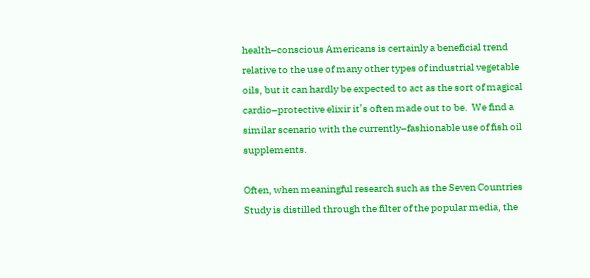health–conscious Americans is certainly a beneficial trend relative to the use of many other types of industrial vegetable oils, but it can hardly be expected to act as the sort of magical cardio–protective elixir it’s often made out to be.  We find a similar scenario with the currently–fashionable use of fish oil supplements.

Often, when meaningful research such as the Seven Countries Study is distilled through the filter of the popular media, the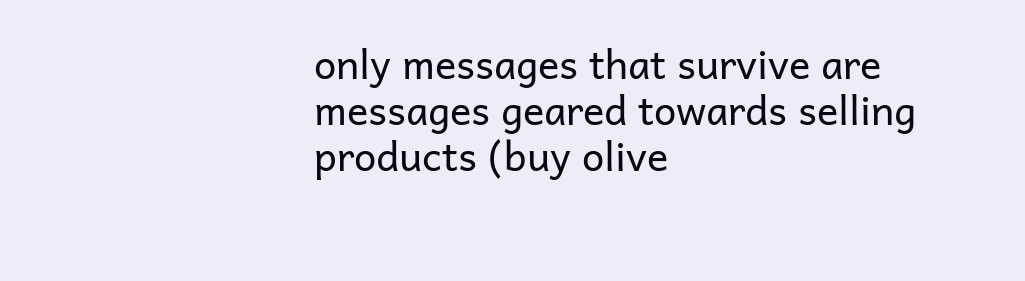only messages that survive are messages geared towards selling products (buy olive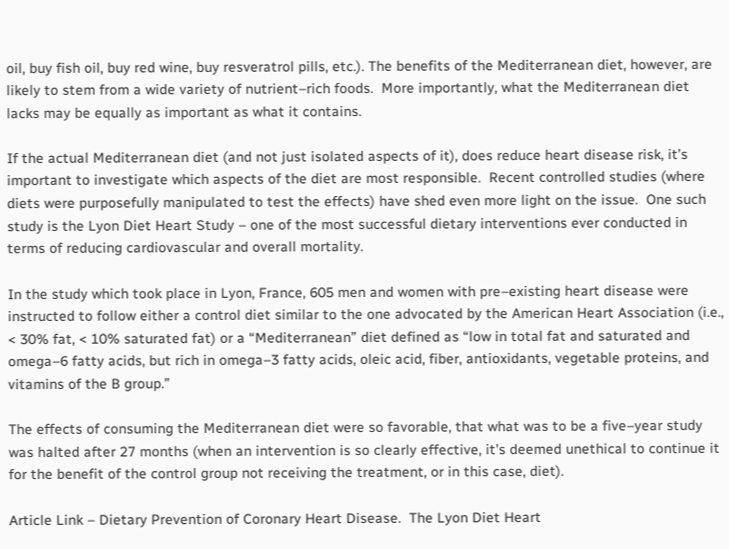oil, buy fish oil, buy red wine, buy resveratrol pills, etc.). The benefits of the Mediterranean diet, however, are likely to stem from a wide variety of nutrient–rich foods.  More importantly, what the Mediterranean diet lacks may be equally as important as what it contains.

If the actual Mediterranean diet (and not just isolated aspects of it), does reduce heart disease risk, it’s important to investigate which aspects of the diet are most responsible.  Recent controlled studies (where diets were purposefully manipulated to test the effects) have shed even more light on the issue.  One such study is the Lyon Diet Heart Study – one of the most successful dietary interventions ever conducted in terms of reducing cardiovascular and overall mortality.

In the study which took place in Lyon, France, 605 men and women with pre–existing heart disease were instructed to follow either a control diet similar to the one advocated by the American Heart Association (i.e., < 30% fat, < 10% saturated fat) or a “Mediterranean” diet defined as “low in total fat and saturated and omega–6 fatty acids, but rich in omega–3 fatty acids, oleic acid, fiber, antioxidants, vegetable proteins, and vitamins of the B group.”

The effects of consuming the Mediterranean diet were so favorable, that what was to be a five–year study was halted after 27 months (when an intervention is so clearly effective, it’s deemed unethical to continue it for the benefit of the control group not receiving the treatment, or in this case, diet).

Article Link – Dietary Prevention of Coronary Heart Disease.  The Lyon Diet Heart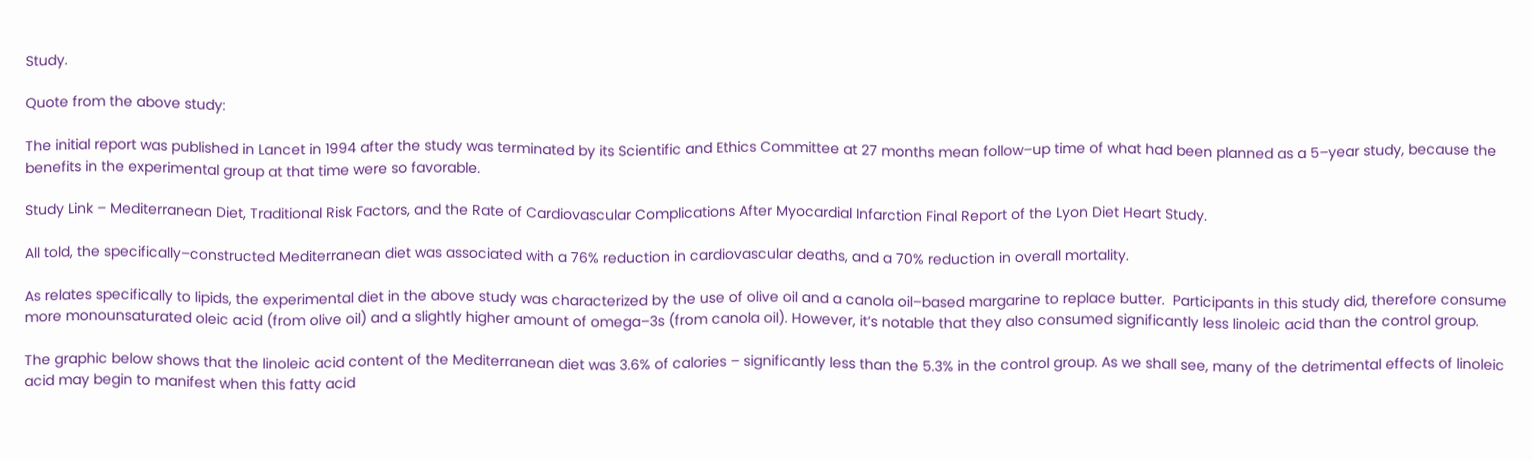Study.

Quote from the above study:

The initial report was published in Lancet in 1994 after the study was terminated by its Scientific and Ethics Committee at 27 months mean follow–up time of what had been planned as a 5–year study, because the benefits in the experimental group at that time were so favorable.

Study Link – Mediterranean Diet, Traditional Risk Factors, and the Rate of Cardiovascular Complications After Myocardial Infarction Final Report of the Lyon Diet Heart Study.

All told, the specifically–constructed Mediterranean diet was associated with a 76% reduction in cardiovascular deaths, and a 70% reduction in overall mortality.

As relates specifically to lipids, the experimental diet in the above study was characterized by the use of olive oil and a canola oil–based margarine to replace butter.  Participants in this study did, therefore consume more monounsaturated oleic acid (from olive oil) and a slightly higher amount of omega–3s (from canola oil). However, it’s notable that they also consumed significantly less linoleic acid than the control group.

The graphic below shows that the linoleic acid content of the Mediterranean diet was 3.6% of calories – significantly less than the 5.3% in the control group. As we shall see, many of the detrimental effects of linoleic acid may begin to manifest when this fatty acid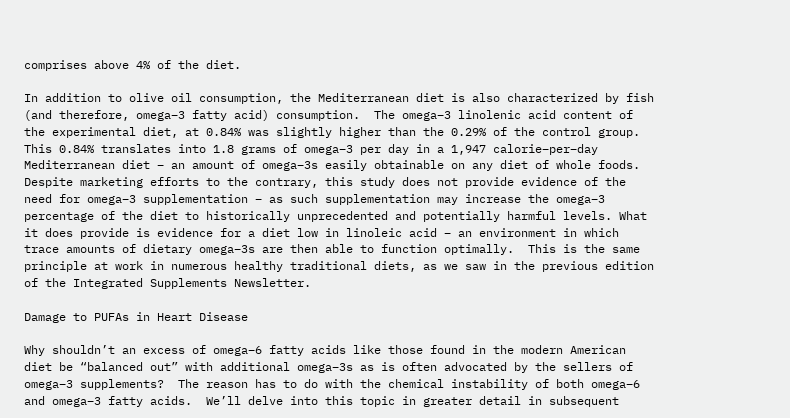comprises above 4% of the diet.

In addition to olive oil consumption, the Mediterranean diet is also characterized by fish (and therefore, omega–3 fatty acid) consumption.  The omega–3 linolenic acid content of the experimental diet, at 0.84% was slightly higher than the 0.29% of the control group.  This 0.84% translates into 1.8 grams of omega–3 per day in a 1,947 calorie–per–day Mediterranean diet – an amount of omega–3s easily obtainable on any diet of whole foods.  Despite marketing efforts to the contrary, this study does not provide evidence of the need for omega–3 supplementation – as such supplementation may increase the omega–3 percentage of the diet to historically unprecedented and potentially harmful levels. What it does provide is evidence for a diet low in linoleic acid – an environment in which trace amounts of dietary omega–3s are then able to function optimally.  This is the same principle at work in numerous healthy traditional diets, as we saw in the previous edition of the Integrated Supplements Newsletter.

Damage to PUFAs in Heart Disease

Why shouldn’t an excess of omega–6 fatty acids like those found in the modern American diet be “balanced out” with additional omega–3s as is often advocated by the sellers of omega–3 supplements?  The reason has to do with the chemical instability of both omega–6 and omega–3 fatty acids.  We’ll delve into this topic in greater detail in subsequent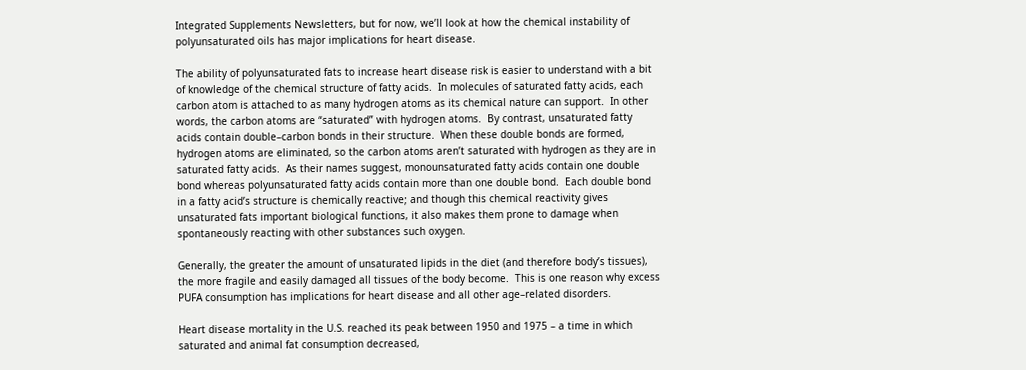Integrated Supplements Newsletters, but for now, we’ll look at how the chemical instability of polyunsaturated oils has major implications for heart disease.

The ability of polyunsaturated fats to increase heart disease risk is easier to understand with a bit of knowledge of the chemical structure of fatty acids.  In molecules of saturated fatty acids, each carbon atom is attached to as many hydrogen atoms as its chemical nature can support.  In other words, the carbon atoms are “saturated” with hydrogen atoms.  By contrast, unsaturated fatty acids contain double–carbon bonds in their structure.  When these double bonds are formed, hydrogen atoms are eliminated, so the carbon atoms aren’t saturated with hydrogen as they are in saturated fatty acids.  As their names suggest, monounsaturated fatty acids contain one double bond whereas polyunsaturated fatty acids contain more than one double bond.  Each double bond in a fatty acid’s structure is chemically reactive; and though this chemical reactivity gives unsaturated fats important biological functions, it also makes them prone to damage when spontaneously reacting with other substances such oxygen.

Generally, the greater the amount of unsaturated lipids in the diet (and therefore body’s tissues), the more fragile and easily damaged all tissues of the body become.  This is one reason why excess PUFA consumption has implications for heart disease and all other age–related disorders.

Heart disease mortality in the U.S. reached its peak between 1950 and 1975 – a time in which saturated and animal fat consumption decreased,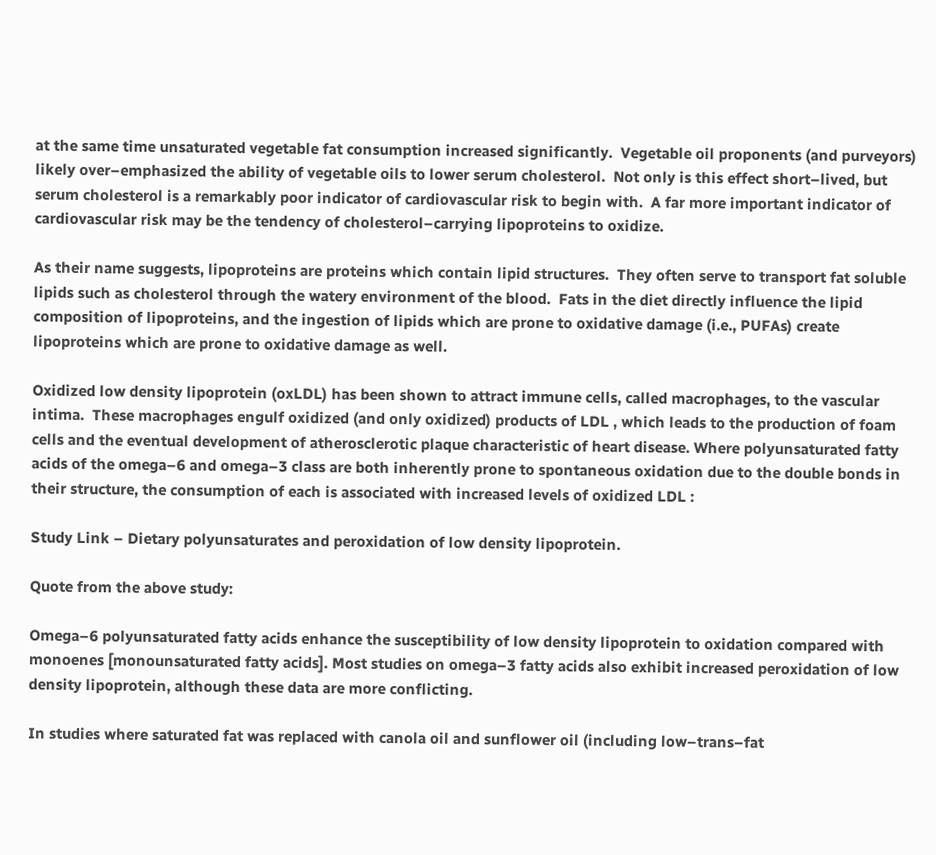at the same time unsaturated vegetable fat consumption increased significantly.  Vegetable oil proponents (and purveyors) likely over–emphasized the ability of vegetable oils to lower serum cholesterol.  Not only is this effect short–lived, but serum cholesterol is a remarkably poor indicator of cardiovascular risk to begin with.  A far more important indicator of cardiovascular risk may be the tendency of cholesterol–carrying lipoproteins to oxidize.

As their name suggests, lipoproteins are proteins which contain lipid structures.  They often serve to transport fat soluble lipids such as cholesterol through the watery environment of the blood.  Fats in the diet directly influence the lipid composition of lipoproteins, and the ingestion of lipids which are prone to oxidative damage (i.e., PUFAs) create lipoproteins which are prone to oxidative damage as well.

Oxidized low density lipoprotein (oxLDL) has been shown to attract immune cells, called macrophages, to the vascular intima.  These macrophages engulf oxidized (and only oxidized) products of LDL , which leads to the production of foam cells and the eventual development of atherosclerotic plaque characteristic of heart disease. Where polyunsaturated fatty acids of the omega–6 and omega–3 class are both inherently prone to spontaneous oxidation due to the double bonds in their structure, the consumption of each is associated with increased levels of oxidized LDL :

Study Link – Dietary polyunsaturates and peroxidation of low density lipoprotein.

Quote from the above study:

Omega–6 polyunsaturated fatty acids enhance the susceptibility of low density lipoprotein to oxidation compared with monoenes [monounsaturated fatty acids]. Most studies on omega–3 fatty acids also exhibit increased peroxidation of low density lipoprotein, although these data are more conflicting.

In studies where saturated fat was replaced with canola oil and sunflower oil (including low–trans–fat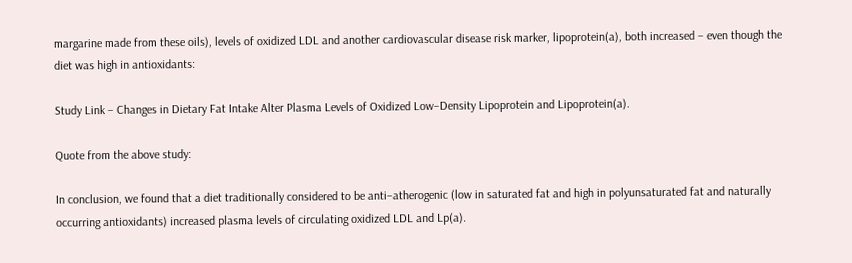margarine made from these oils), levels of oxidized LDL and another cardiovascular disease risk marker, lipoprotein(a), both increased – even though the diet was high in antioxidants:

Study Link – Changes in Dietary Fat Intake Alter Plasma Levels of Oxidized Low–Density Lipoprotein and Lipoprotein(a).

Quote from the above study:

In conclusion, we found that a diet traditionally considered to be anti–atherogenic (low in saturated fat and high in polyunsaturated fat and naturally occurring antioxidants) increased plasma levels of circulating oxidized LDL and Lp(a).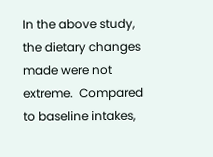In the above study, the dietary changes made were not extreme.  Compared to baseline intakes,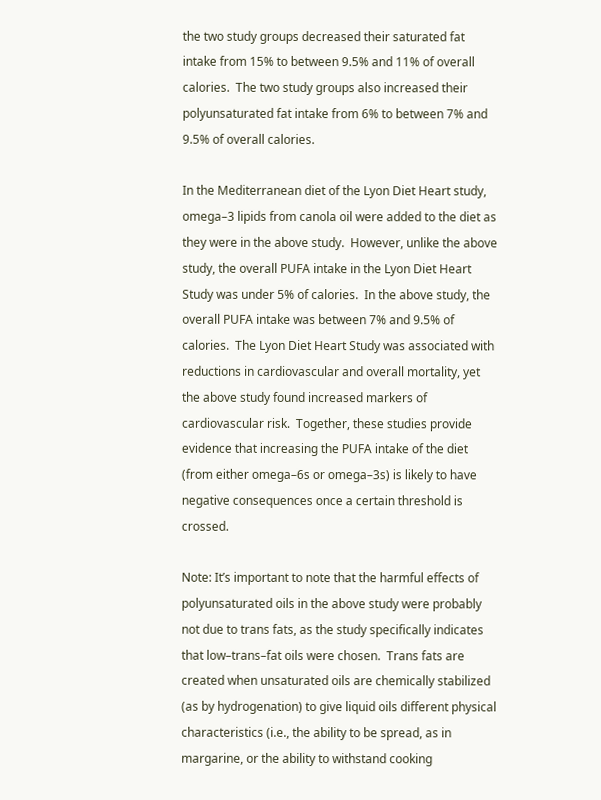the two study groups decreased their saturated fat intake from 15% to between 9.5% and 11% of overall calories.  The two study groups also increased their polyunsaturated fat intake from 6% to between 7% and 9.5% of overall calories.

In the Mediterranean diet of the Lyon Diet Heart study, omega–3 lipids from canola oil were added to the diet as they were in the above study.  However, unlike the above study, the overall PUFA intake in the Lyon Diet Heart Study was under 5% of calories.  In the above study, the overall PUFA intake was between 7% and 9.5% of calories.  The Lyon Diet Heart Study was associated with reductions in cardiovascular and overall mortality, yet the above study found increased markers of cardiovascular risk.  Together, these studies provide evidence that increasing the PUFA intake of the diet (from either omega–6s or omega–3s) is likely to have negative consequences once a certain threshold is crossed.

Note: It’s important to note that the harmful effects of polyunsaturated oils in the above study were probably not due to trans fats, as the study specifically indicates that low–trans–fat oils were chosen.  Trans fats are created when unsaturated oils are chemically stabilized (as by hydrogenation) to give liquid oils different physical characteristics (i.e., the ability to be spread, as in margarine, or the ability to withstand cooking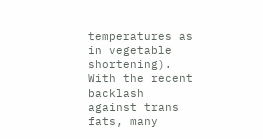temperatures as in vegetable shortening).  With the recent backlash against trans fats, many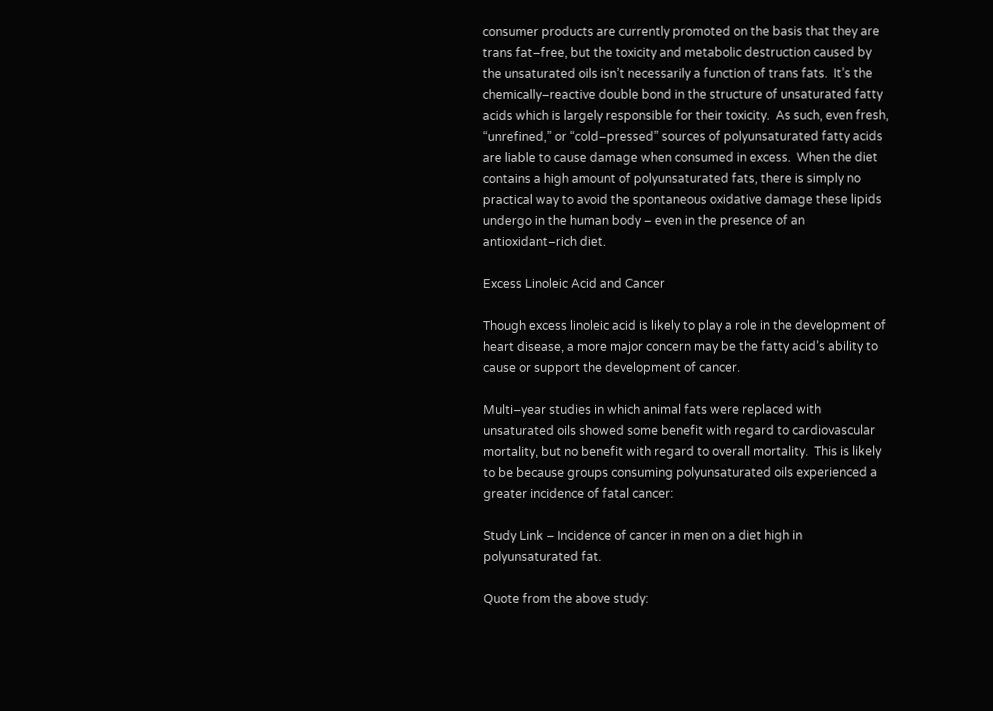consumer products are currently promoted on the basis that they are trans fat–free, but the toxicity and metabolic destruction caused by the unsaturated oils isn’t necessarily a function of trans fats.  It’s the chemically–reactive double bond in the structure of unsaturated fatty acids which is largely responsible for their toxicity.  As such, even fresh, “unrefined,” or “cold–pressed” sources of polyunsaturated fatty acids are liable to cause damage when consumed in excess.  When the diet contains a high amount of polyunsaturated fats, there is simply no practical way to avoid the spontaneous oxidative damage these lipids undergo in the human body – even in the presence of an antioxidant–rich diet.

Excess Linoleic Acid and Cancer

Though excess linoleic acid is likely to play a role in the development of heart disease, a more major concern may be the fatty acid’s ability to cause or support the development of cancer.

Multi–year studies in which animal fats were replaced with unsaturated oils showed some benefit with regard to cardiovascular mortality, but no benefit with regard to overall mortality.  This is likely to be because groups consuming polyunsaturated oils experienced a greater incidence of fatal cancer:

Study Link – Incidence of cancer in men on a diet high in polyunsaturated fat.

Quote from the above study: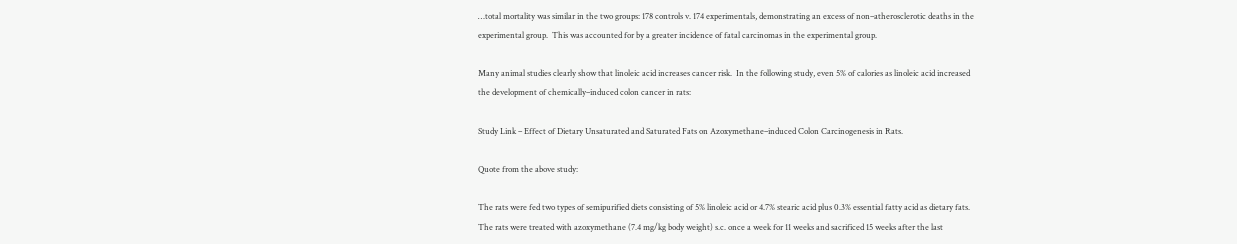…total mortality was similar in the two groups: 178 controls v. 174 experimentals, demonstrating an excess of non–atherosclerotic deaths in the experimental group.  This was accounted for by a greater incidence of fatal carcinomas in the experimental group.

Many animal studies clearly show that linoleic acid increases cancer risk.  In the following study, even 5% of calories as linoleic acid increased the development of chemically–induced colon cancer in rats:

Study Link – Effect of Dietary Unsaturated and Saturated Fats on Azoxymethane–induced Colon Carcinogenesis in Rats.

Quote from the above study:

The rats were fed two types of semipurified diets consisting of 5% linoleic acid or 4.7% stearic acid plus 0.3% essential fatty acid as dietary fats. The rats were treated with azoxymethane (7.4 mg/kg body weight) s.c. once a week for 11 weeks and sacrificed 15 weeks after the last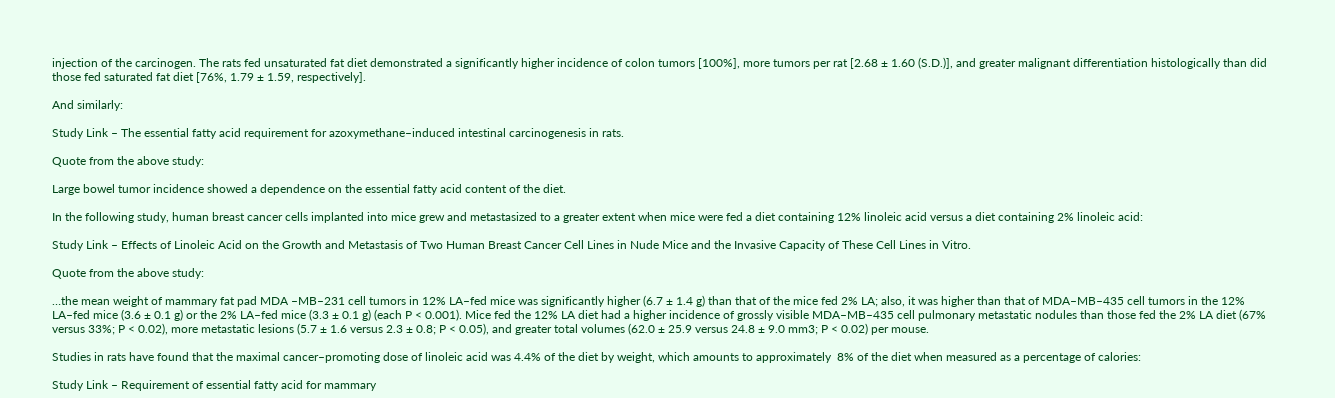injection of the carcinogen. The rats fed unsaturated fat diet demonstrated a significantly higher incidence of colon tumors [100%], more tumors per rat [2.68 ± 1.60 (S.D.)], and greater malignant differentiation histologically than did those fed saturated fat diet [76%, 1.79 ± 1.59, respectively].

And similarly:

Study Link – The essential fatty acid requirement for azoxymethane–induced intestinal carcinogenesis in rats.

Quote from the above study:

Large bowel tumor incidence showed a dependence on the essential fatty acid content of the diet.

In the following study, human breast cancer cells implanted into mice grew and metastasized to a greater extent when mice were fed a diet containing 12% linoleic acid versus a diet containing 2% linoleic acid:

Study Link – Effects of Linoleic Acid on the Growth and Metastasis of Two Human Breast Cancer Cell Lines in Nude Mice and the Invasive Capacity of These Cell Lines in Vitro.

Quote from the above study:

…the mean weight of mammary fat pad MDA –MB–231 cell tumors in 12% LA–fed mice was significantly higher (6.7 ± 1.4 g) than that of the mice fed 2% LA; also, it was higher than that of MDA–MB–435 cell tumors in the 12% LA–fed mice (3.6 ± 0.1 g) or the 2% LA–fed mice (3.3 ± 0.1 g) (each P < 0.001). Mice fed the 12% LA diet had a higher incidence of grossly visible MDA–MB–435 cell pulmonary metastatic nodules than those fed the 2% LA diet (67% versus 33%; P < 0.02), more metastatic lesions (5.7 ± 1.6 versus 2.3 ± 0.8; P < 0.05), and greater total volumes (62.0 ± 25.9 versus 24.8 ± 9.0 mm3; P < 0.02) per mouse.

Studies in rats have found that the maximal cancer–promoting dose of linoleic acid was 4.4% of the diet by weight, which amounts to approximately  8% of the diet when measured as a percentage of calories:

Study Link – Requirement of essential fatty acid for mammary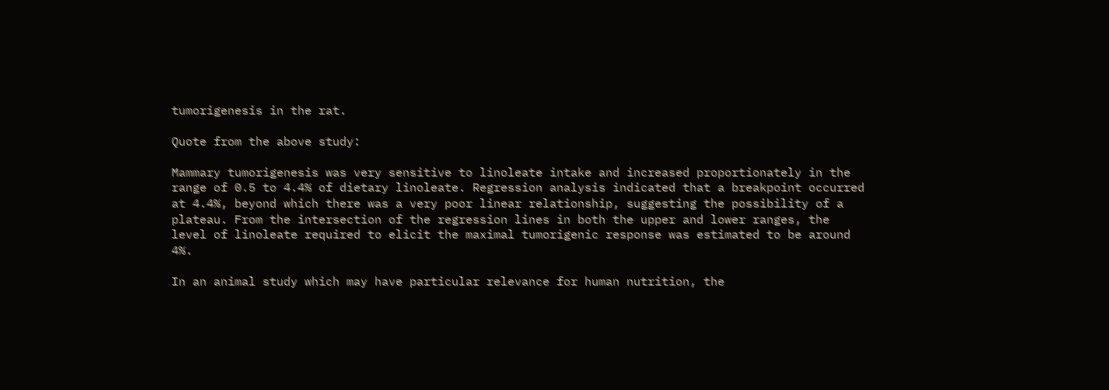tumorigenesis in the rat.

Quote from the above study:

Mammary tumorigenesis was very sensitive to linoleate intake and increased proportionately in the range of 0.5 to 4.4% of dietary linoleate. Regression analysis indicated that a breakpoint occurred at 4.4%, beyond which there was a very poor linear relationship, suggesting the possibility of a plateau. From the intersection of the regression lines in both the upper and lower ranges, the level of linoleate required to elicit the maximal tumorigenic response was estimated to be around 4%.

In an animal study which may have particular relevance for human nutrition, the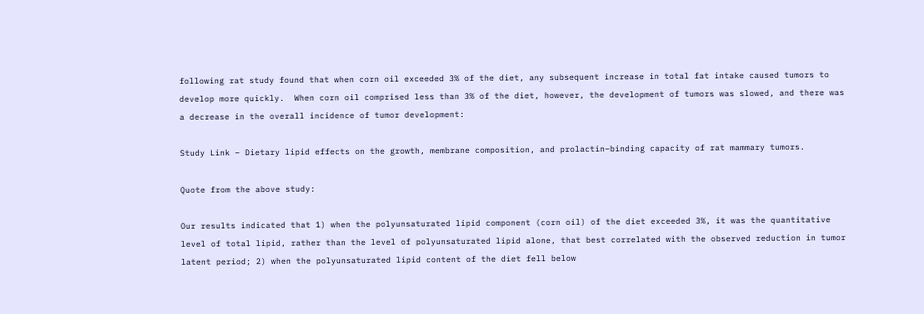following rat study found that when corn oil exceeded 3% of the diet, any subsequent increase in total fat intake caused tumors to develop more quickly.  When corn oil comprised less than 3% of the diet, however, the development of tumors was slowed, and there was a decrease in the overall incidence of tumor development:

Study Link – Dietary lipid effects on the growth, membrane composition, and prolactin–binding capacity of rat mammary tumors.

Quote from the above study:

Our results indicated that 1) when the polyunsaturated lipid component (corn oil) of the diet exceeded 3%, it was the quantitative level of total lipid, rather than the level of polyunsaturated lipid alone, that best correlated with the observed reduction in tumor latent period; 2) when the polyunsaturated lipid content of the diet fell below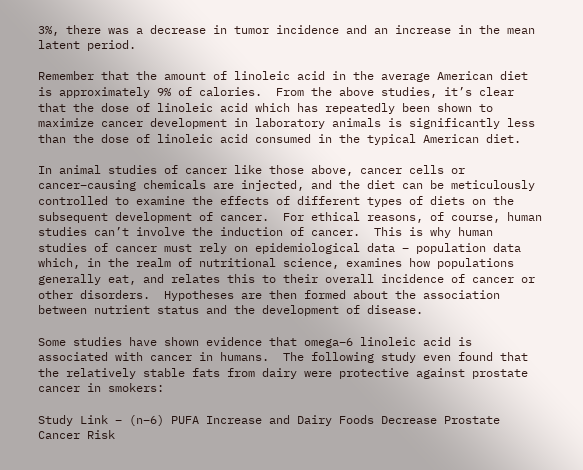3%, there was a decrease in tumor incidence and an increase in the mean latent period.

Remember that the amount of linoleic acid in the average American diet is approximately 9% of calories.  From the above studies, it’s clear that the dose of linoleic acid which has repeatedly been shown to maximize cancer development in laboratory animals is significantly less than the dose of linoleic acid consumed in the typical American diet.

In animal studies of cancer like those above, cancer cells or cancer–causing chemicals are injected, and the diet can be meticulously controlled to examine the effects of different types of diets on the subsequent development of cancer.  For ethical reasons, of course, human studies can’t involve the induction of cancer.  This is why human studies of cancer must rely on epidemiological data – population data which, in the realm of nutritional science, examines how populations generally eat, and relates this to their overall incidence of cancer or other disorders.  Hypotheses are then formed about the association between nutrient status and the development of disease.

Some studies have shown evidence that omega–6 linoleic acid is associated with cancer in humans.  The following study even found that the relatively stable fats from dairy were protective against prostate cancer in smokers:

Study Link – (n–6) PUFA Increase and Dairy Foods Decrease Prostate Cancer Risk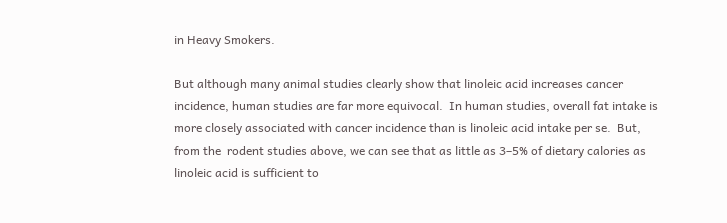in Heavy Smokers.

But although many animal studies clearly show that linoleic acid increases cancer incidence, human studies are far more equivocal.  In human studies, overall fat intake is more closely associated with cancer incidence than is linoleic acid intake per se.  But, from the  rodent studies above, we can see that as little as 3–5% of dietary calories as linoleic acid is sufficient to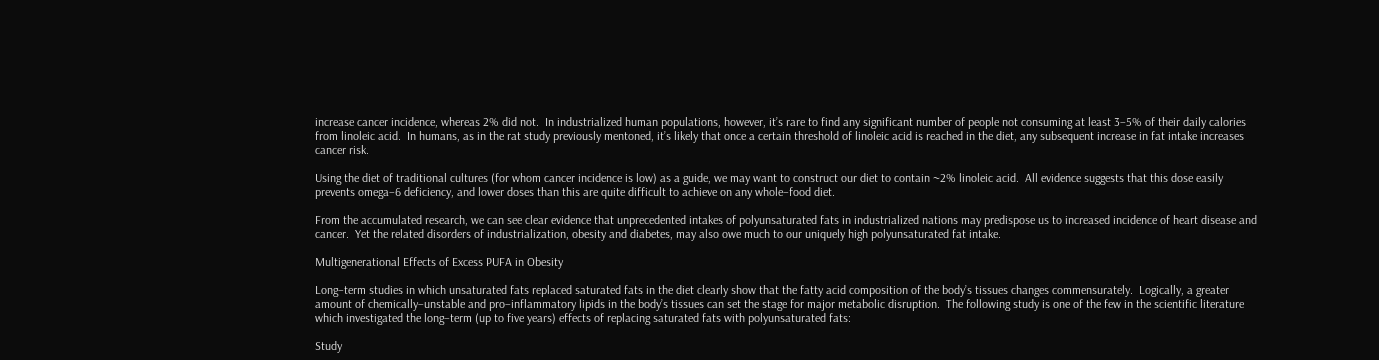increase cancer incidence, whereas 2% did not.  In industrialized human populations, however, it’s rare to find any significant number of people not consuming at least 3–5% of their daily calories from linoleic acid.  In humans, as in the rat study previously mentoned, it’s likely that once a certain threshold of linoleic acid is reached in the diet, any subsequent increase in fat intake increases cancer risk.

Using the diet of traditional cultures (for whom cancer incidence is low) as a guide, we may want to construct our diet to contain ~2% linoleic acid.  All evidence suggests that this dose easily prevents omega–6 deficiency, and lower doses than this are quite difficult to achieve on any whole–food diet.

From the accumulated research, we can see clear evidence that unprecedented intakes of polyunsaturated fats in industrialized nations may predispose us to increased incidence of heart disease and cancer.  Yet the related disorders of industrialization, obesity and diabetes, may also owe much to our uniquely high polyunsaturated fat intake.

Multigenerational Effects of Excess PUFA in Obesity

Long–term studies in which unsaturated fats replaced saturated fats in the diet clearly show that the fatty acid composition of the body’s tissues changes commensurately.  Logically, a greater amount of chemically–unstable and pro–inflammatory lipids in the body’s tissues can set the stage for major metabolic disruption.  The following study is one of the few in the scientific literature which investigated the long–term (up to five years) effects of replacing saturated fats with polyunsaturated fats:

Study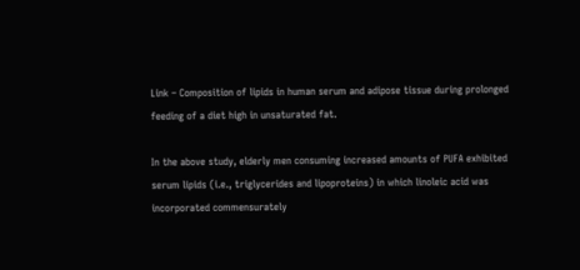Link – Composition of lipids in human serum and adipose tissue during prolonged feeding of a diet high in unsaturated fat.

In the above study, elderly men consuming increased amounts of PUFA exhibited serum lipids (i.e., triglycerides and lipoproteins) in which linoleic acid was incorporated commensurately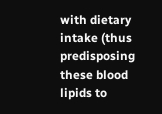with dietary intake (thus predisposing these blood lipids to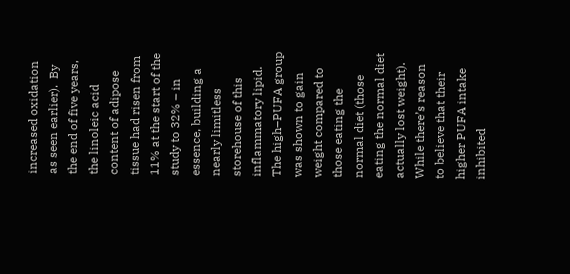increased oxidation as seen earlier).  By the end of five years, the linoleic acid content of adipose tissue had risen from 11% at the start of the study to 32% – in essence, building a nearly limitless storehouse of this inflammatory lipid.  The high–PUFA group was shown to gain weight compared to those eating the normal diet (those eating the normal diet actually lost weight).  While there’s reason to believe that their higher PUFA intake inhibited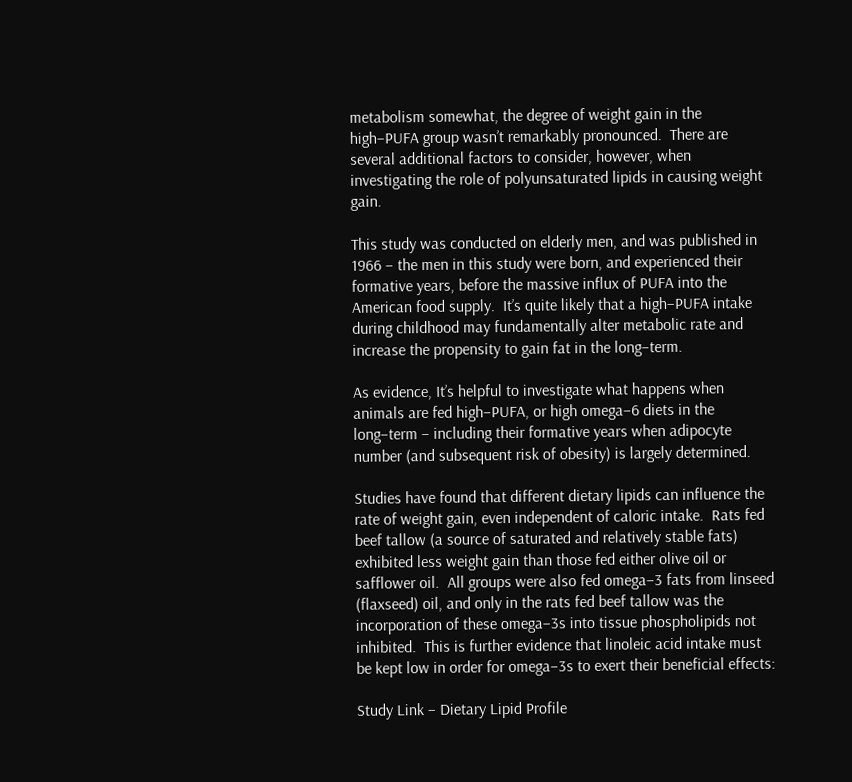metabolism somewhat, the degree of weight gain in the high–PUFA group wasn’t remarkably pronounced.  There are several additional factors to consider, however, when investigating the role of polyunsaturated lipids in causing weight gain.

This study was conducted on elderly men, and was published in 1966 – the men in this study were born, and experienced their formative years, before the massive influx of PUFA into the American food supply.  It’s quite likely that a high–PUFA intake during childhood may fundamentally alter metabolic rate and increase the propensity to gain fat in the long–term.

As evidence, It’s helpful to investigate what happens when animals are fed high–PUFA, or high omega–6 diets in the long–term – including their formative years when adipocyte number (and subsequent risk of obesity) is largely determined.

Studies have found that different dietary lipids can influence the rate of weight gain, even independent of caloric intake.  Rats fed beef tallow (a source of saturated and relatively stable fats) exhibited less weight gain than those fed either olive oil or safflower oil.  All groups were also fed omega–3 fats from linseed (flaxseed) oil, and only in the rats fed beef tallow was the incorporation of these omega–3s into tissue phospholipids not inhibited.  This is further evidence that linoleic acid intake must be kept low in order for omega–3s to exert their beneficial effects:

Study Link – Dietary Lipid Profile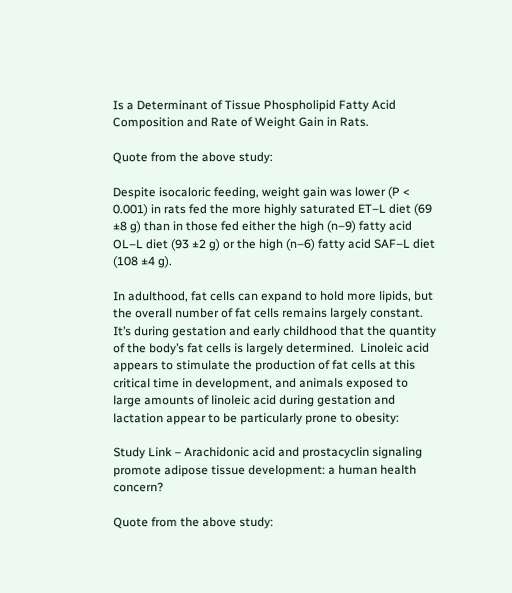Is a Determinant of Tissue Phospholipid Fatty Acid Composition and Rate of Weight Gain in Rats.

Quote from the above study:

Despite isocaloric feeding, weight gain was lower (P < 0.001) in rats fed the more highly saturated ET–L diet (69 ±8 g) than in those fed either the high (n–9) fatty acid OL–L diet (93 ±2 g) or the high (n–6) fatty acid SAF–L diet (108 ±4 g).

In adulthood, fat cells can expand to hold more lipids, but the overall number of fat cells remains largely constant.  It’s during gestation and early childhood that the quantity of the body’s fat cells is largely determined.  Linoleic acid appears to stimulate the production of fat cells at this critical time in development, and animals exposed to large amounts of linoleic acid during gestation and lactation appear to be particularly prone to obesity:

Study Link – Arachidonic acid and prostacyclin signaling promote adipose tissue development: a human health concern?

Quote from the above study: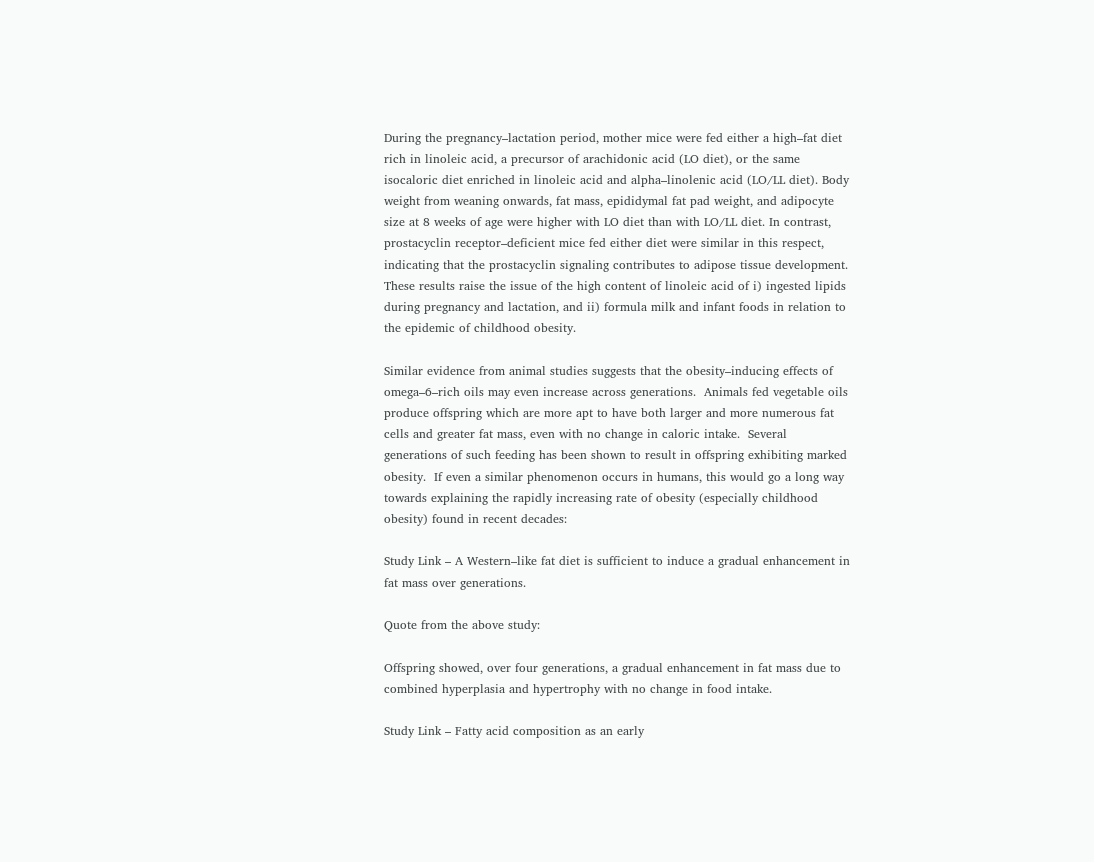During the pregnancy–lactation period, mother mice were fed either a high–fat diet rich in linoleic acid, a precursor of arachidonic acid (LO diet), or the same isocaloric diet enriched in linoleic acid and alpha–linolenic acid (LO/LL diet). Body weight from weaning onwards, fat mass, epididymal fat pad weight, and adipocyte size at 8 weeks of age were higher with LO diet than with LO/LL diet. In contrast, prostacyclin receptor–deficient mice fed either diet were similar in this respect, indicating that the prostacyclin signaling contributes to adipose tissue development. These results raise the issue of the high content of linoleic acid of i) ingested lipids during pregnancy and lactation, and ii) formula milk and infant foods in relation to the epidemic of childhood obesity.

Similar evidence from animal studies suggests that the obesity–inducing effects of omega–6–rich oils may even increase across generations.  Animals fed vegetable oils produce offspring which are more apt to have both larger and more numerous fat cells and greater fat mass, even with no change in caloric intake.  Several generations of such feeding has been shown to result in offspring exhibiting marked obesity.  If even a similar phenomenon occurs in humans, this would go a long way towards explaining the rapidly increasing rate of obesity (especially childhood obesity) found in recent decades:

Study Link – A Western–like fat diet is sufficient to induce a gradual enhancement in fat mass over generations.

Quote from the above study:

Offspring showed, over four generations, a gradual enhancement in fat mass due to combined hyperplasia and hypertrophy with no change in food intake.

Study Link – Fatty acid composition as an early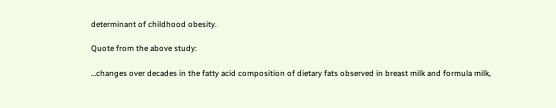determinant of childhood obesity.

Quote from the above study:

…changes over decades in the fatty acid composition of dietary fats observed in breast milk and formula milk,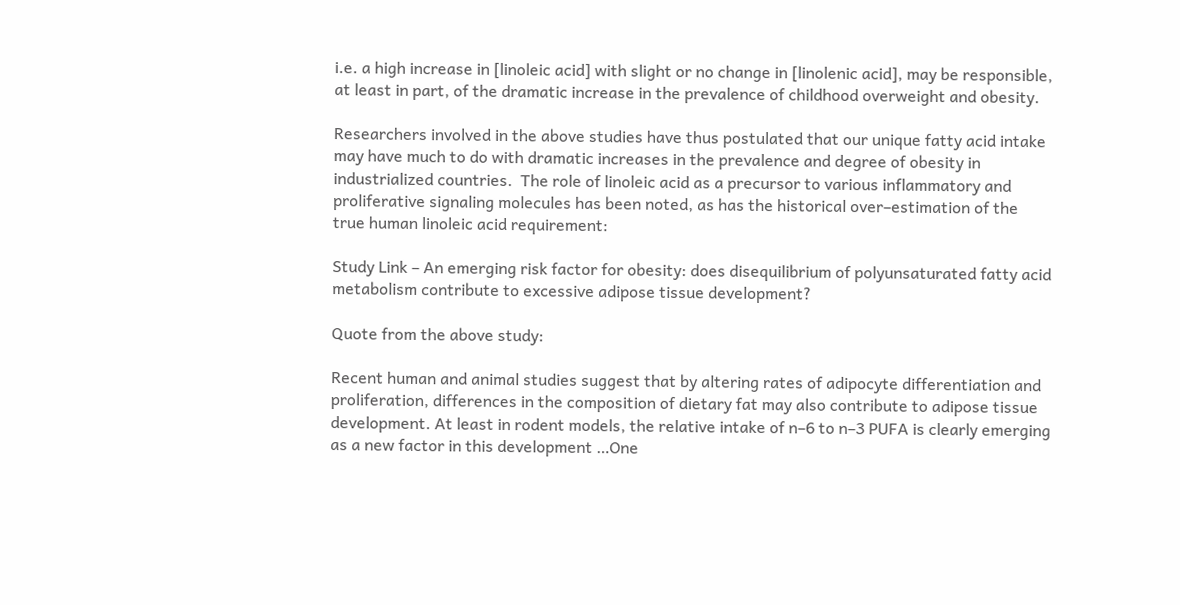i.e. a high increase in [linoleic acid] with slight or no change in [linolenic acid], may be responsible, at least in part, of the dramatic increase in the prevalence of childhood overweight and obesity.

Researchers involved in the above studies have thus postulated that our unique fatty acid intake may have much to do with dramatic increases in the prevalence and degree of obesity in industrialized countries.  The role of linoleic acid as a precursor to various inflammatory and proliferative signaling molecules has been noted, as has the historical over–estimation of the true human linoleic acid requirement:

Study Link – An emerging risk factor for obesity: does disequilibrium of polyunsaturated fatty acid metabolism contribute to excessive adipose tissue development?

Quote from the above study:

Recent human and animal studies suggest that by altering rates of adipocyte differentiation and proliferation, differences in the composition of dietary fat may also contribute to adipose tissue development. At least in rodent models, the relative intake of n–6 to n–3 PUFA is clearly emerging as a new factor in this development …One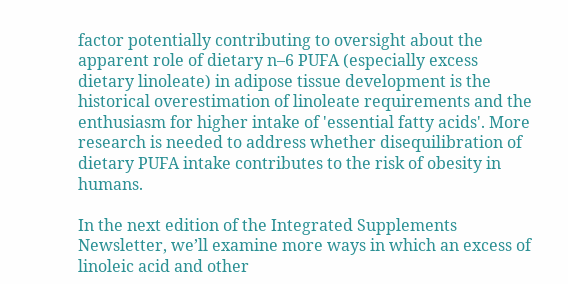factor potentially contributing to oversight about the apparent role of dietary n–6 PUFA (especially excess dietary linoleate) in adipose tissue development is the historical overestimation of linoleate requirements and the enthusiasm for higher intake of 'essential fatty acids'. More research is needed to address whether disequilibration of dietary PUFA intake contributes to the risk of obesity in humans.

In the next edition of the Integrated Supplements Newsletter, we’ll examine more ways in which an excess of linoleic acid and other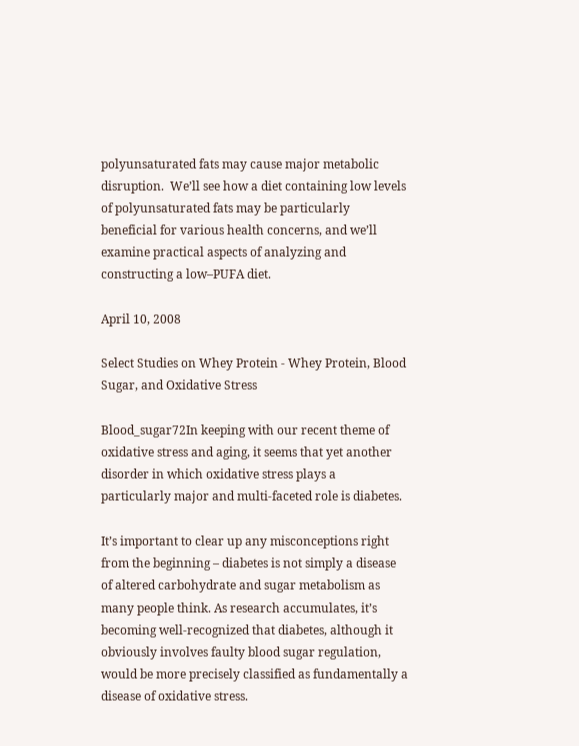polyunsaturated fats may cause major metabolic disruption.  We’ll see how a diet containing low levels of polyunsaturated fats may be particularly beneficial for various health concerns, and we’ll examine practical aspects of analyzing and constructing a low–PUFA diet.

April 10, 2008

Select Studies on Whey Protein - Whey Protein, Blood Sugar, and Oxidative Stress

Blood_sugar72In keeping with our recent theme of oxidative stress and aging, it seems that yet another disorder in which oxidative stress plays a particularly major and multi-faceted role is diabetes.

It’s important to clear up any misconceptions right from the beginning – diabetes is not simply a disease of altered carbohydrate and sugar metabolism as many people think. As research accumulates, it’s becoming well-recognized that diabetes, although it obviously involves faulty blood sugar regulation, would be more precisely classified as fundamentally a disease of oxidative stress.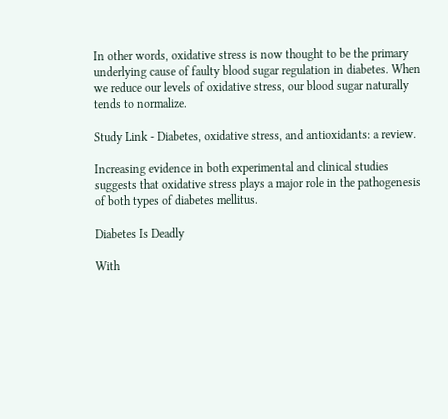In other words, oxidative stress is now thought to be the primary underlying cause of faulty blood sugar regulation in diabetes. When we reduce our levels of oxidative stress, our blood sugar naturally tends to normalize.

Study Link - Diabetes, oxidative stress, and antioxidants: a review.

Increasing evidence in both experimental and clinical studies suggests that oxidative stress plays a major role in the pathogenesis of both types of diabetes mellitus.

Diabetes Is Deadly

With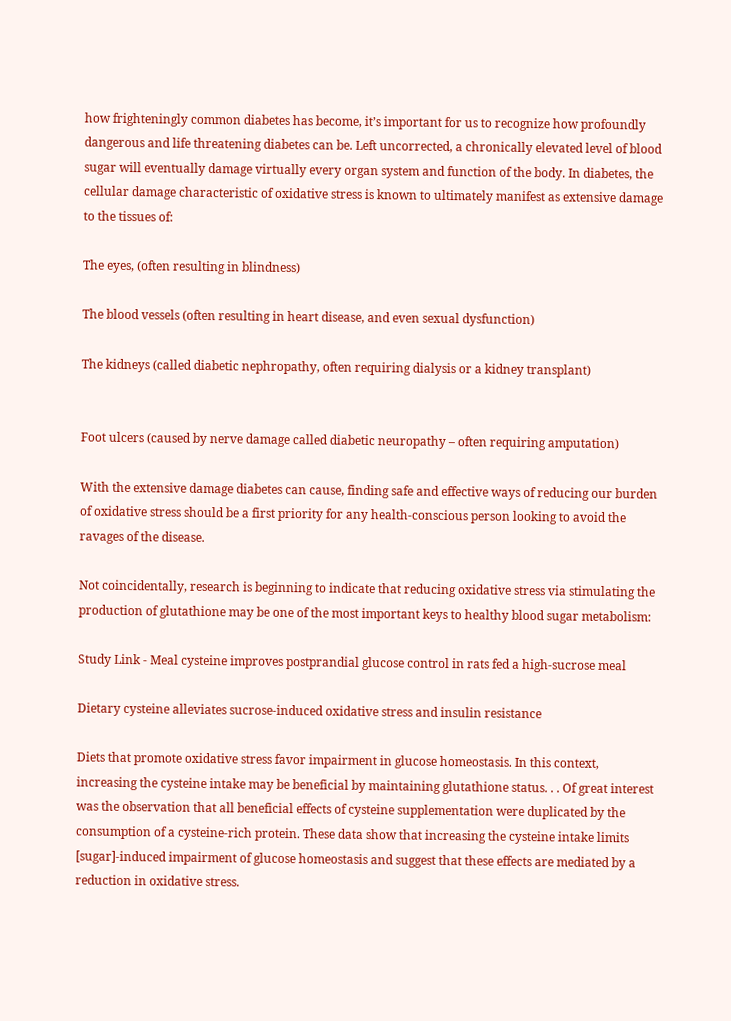how frighteningly common diabetes has become, it’s important for us to recognize how profoundly dangerous and life threatening diabetes can be. Left uncorrected, a chronically elevated level of blood sugar will eventually damage virtually every organ system and function of the body. In diabetes, the cellular damage characteristic of oxidative stress is known to ultimately manifest as extensive damage to the tissues of:

The eyes, (often resulting in blindness)

The blood vessels (often resulting in heart disease, and even sexual dysfunction)

The kidneys (called diabetic nephropathy, often requiring dialysis or a kidney transplant)


Foot ulcers (caused by nerve damage called diabetic neuropathy – often requiring amputation)

With the extensive damage diabetes can cause, finding safe and effective ways of reducing our burden of oxidative stress should be a first priority for any health-conscious person looking to avoid the ravages of the disease.

Not coincidentally, research is beginning to indicate that reducing oxidative stress via stimulating the production of glutathione may be one of the most important keys to healthy blood sugar metabolism:

Study Link - Meal cysteine improves postprandial glucose control in rats fed a high-sucrose meal

Dietary cysteine alleviates sucrose-induced oxidative stress and insulin resistance

Diets that promote oxidative stress favor impairment in glucose homeostasis. In this context, increasing the cysteine intake may be beneficial by maintaining glutathione status. . . Of great interest was the observation that all beneficial effects of cysteine supplementation were duplicated by the consumption of a cysteine-rich protein. These data show that increasing the cysteine intake limits [sugar]-induced impairment of glucose homeostasis and suggest that these effects are mediated by a reduction in oxidative stress.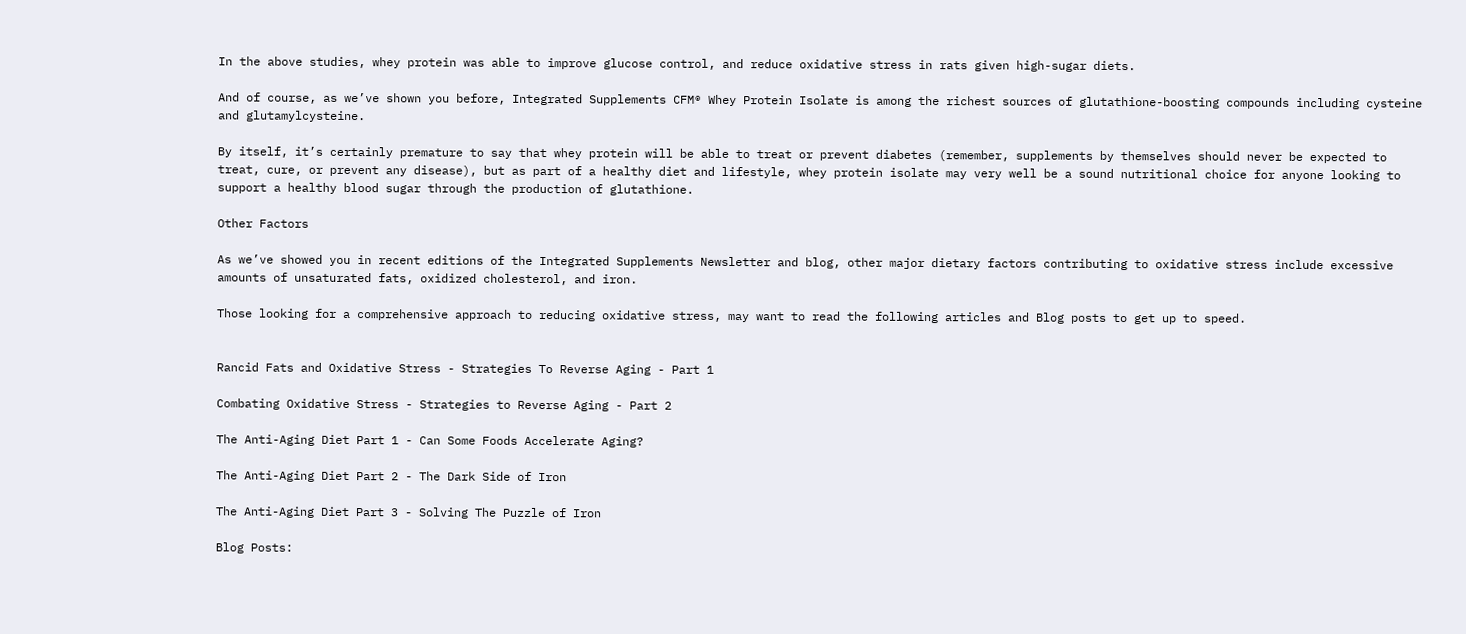In the above studies, whey protein was able to improve glucose control, and reduce oxidative stress in rats given high-sugar diets.

And of course, as we’ve shown you before, Integrated Supplements CFM® Whey Protein Isolate is among the richest sources of glutathione-boosting compounds including cysteine and glutamylcysteine.

By itself, it’s certainly premature to say that whey protein will be able to treat or prevent diabetes (remember, supplements by themselves should never be expected to treat, cure, or prevent any disease), but as part of a healthy diet and lifestyle, whey protein isolate may very well be a sound nutritional choice for anyone looking to support a healthy blood sugar through the production of glutathione.

Other Factors

As we’ve showed you in recent editions of the Integrated Supplements Newsletter and blog, other major dietary factors contributing to oxidative stress include excessive amounts of unsaturated fats, oxidized cholesterol, and iron.

Those looking for a comprehensive approach to reducing oxidative stress, may want to read the following articles and Blog posts to get up to speed.


Rancid Fats and Oxidative Stress - Strategies To Reverse Aging - Part 1

Combating Oxidative Stress - Strategies to Reverse Aging - Part 2

The Anti-Aging Diet Part 1 - Can Some Foods Accelerate Aging?

The Anti-Aging Diet Part 2 - The Dark Side of Iron

The Anti-Aging Diet Part 3 - Solving The Puzzle of Iron

Blog Posts: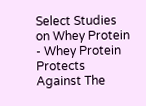Select Studies on Whey Protein - Whey Protein Protects Against The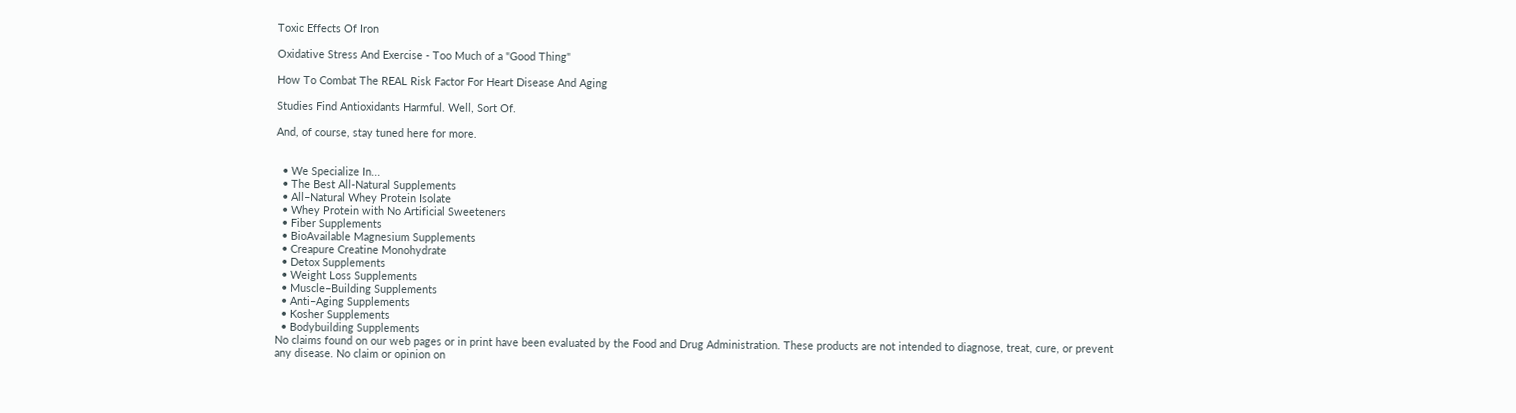Toxic Effects Of Iron

Oxidative Stress And Exercise - Too Much of a "Good Thing"

How To Combat The REAL Risk Factor For Heart Disease And Aging

Studies Find Antioxidants Harmful. Well, Sort Of.

And, of course, stay tuned here for more.


  • We Specialize In...
  • The Best All-Natural Supplements
  • All–Natural Whey Protein Isolate
  • Whey Protein with No Artificial Sweeteners
  • Fiber Supplements
  • BioAvailable Magnesium Supplements
  • Creapure Creatine Monohydrate
  • Detox Supplements
  • Weight Loss Supplements
  • Muscle–Building Supplements
  • Anti–Aging Supplements
  • Kosher Supplements
  • Bodybuilding Supplements
No claims found on our web pages or in print have been evaluated by the Food and Drug Administration. These products are not intended to diagnose, treat, cure, or prevent any disease. No claim or opinion on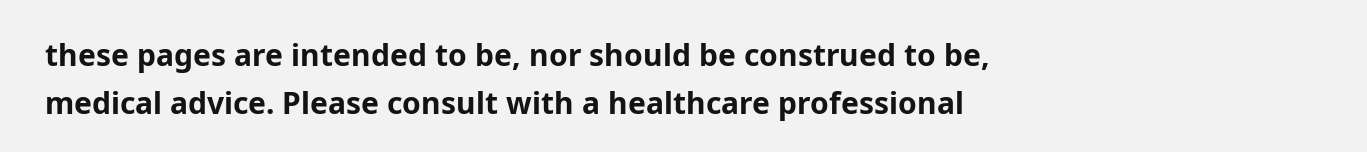these pages are intended to be, nor should be construed to be, medical advice. Please consult with a healthcare professional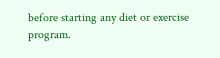before starting any diet or exercise program.